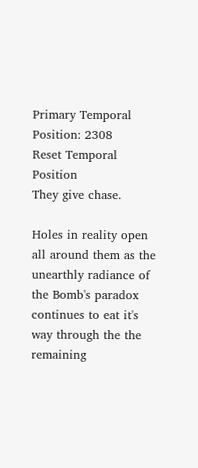Primary Temporal Position: 2308
Reset Temporal Position
They give chase.

Holes in reality open all around them as the unearthly radiance of the Bomb's paradox continues to eat it's way through the the remaining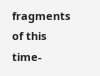fragments of this time-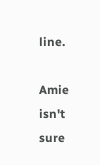line.

Amie isn't sure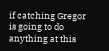if catching Gregor is going to do anything at this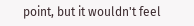point, but it wouldn't feel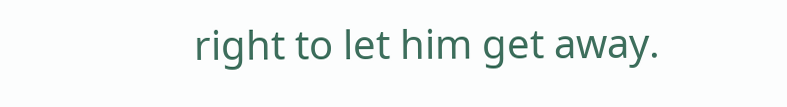right to let him get away.